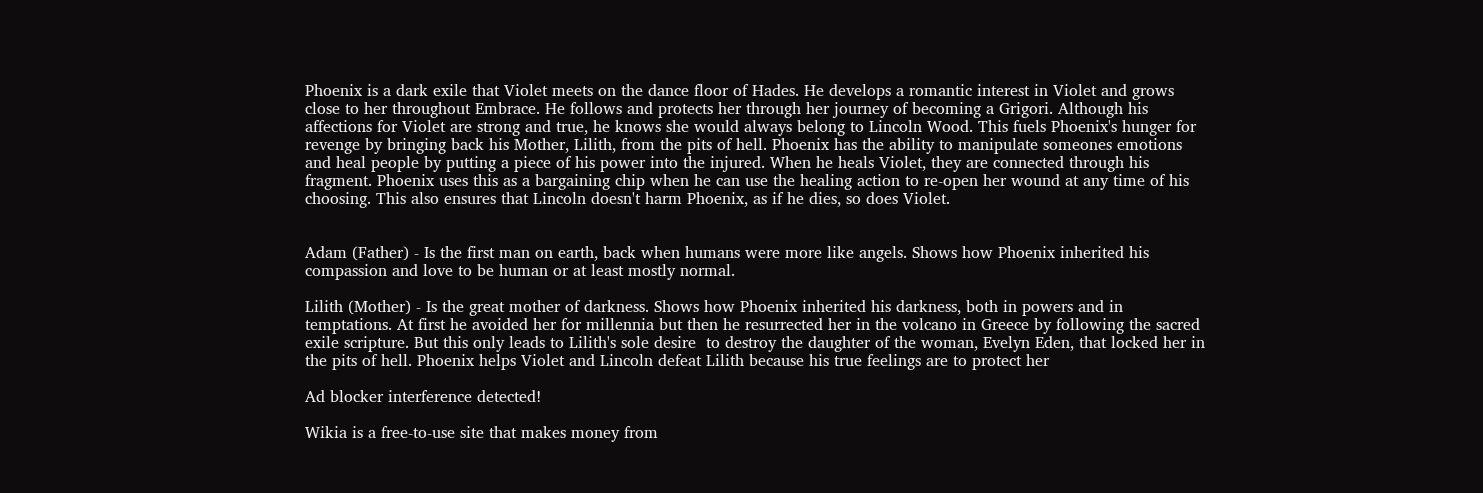Phoenix is a dark exile that Violet meets on the dance floor of Hades. He develops a romantic interest in Violet and grows close to her throughout Embrace. He follows and protects her through her journey of becoming a Grigori. Although his affections for Violet are strong and true, he knows she would always belong to Lincoln Wood. This fuels Phoenix's hunger for revenge by bringing back his Mother, Lilith, from the pits of hell. Phoenix has the ability to manipulate someones emotions and heal people by putting a piece of his power into the injured. When he heals Violet, they are connected through his fragment. Phoenix uses this as a bargaining chip when he can use the healing action to re-open her wound at any time of his choosing. This also ensures that Lincoln doesn't harm Phoenix, as if he dies, so does Violet.


Adam (Father) - Is the first man on earth, back when humans were more like angels. Shows how Phoenix inherited his compassion and love to be human or at least mostly normal.

Lilith (Mother) - Is the great mother of darkness. Shows how Phoenix inherited his darkness, both in powers and in temptations. At first he avoided her for millennia but then he resurrected her in the volcano in Greece by following the sacred exile scripture. But this only leads to Lilith's sole desire  to destroy the daughter of the woman, Evelyn Eden, that locked her in the pits of hell. Phoenix helps Violet and Lincoln defeat Lilith because his true feelings are to protect her

Ad blocker interference detected!

Wikia is a free-to-use site that makes money from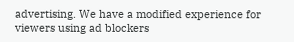advertising. We have a modified experience for viewers using ad blockers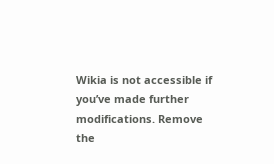Wikia is not accessible if you’ve made further modifications. Remove the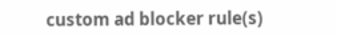custom ad blocker rule(s)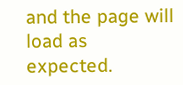and the page will load as expected.